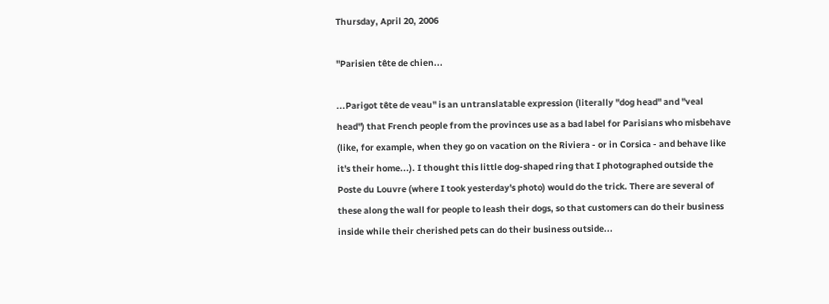Thursday, April 20, 2006

"Parisien tête de chien...

...Parigot tête de veau" is an untranslatable expression (literally "dog head" and "veal head") that French people from the provinces use as a bad label for Parisians who misbehave (like, for example, when they go on vacation on the Riviera - or in Corsica - and behave like it's their home...). I thought this little dog-shaped ring that I photographed outside the Poste du Louvre (where I took yesterday's photo) would do the trick. There are several of these along the wall for people to leash their dogs, so that customers can do their business inside while their cherished pets can do their business outside...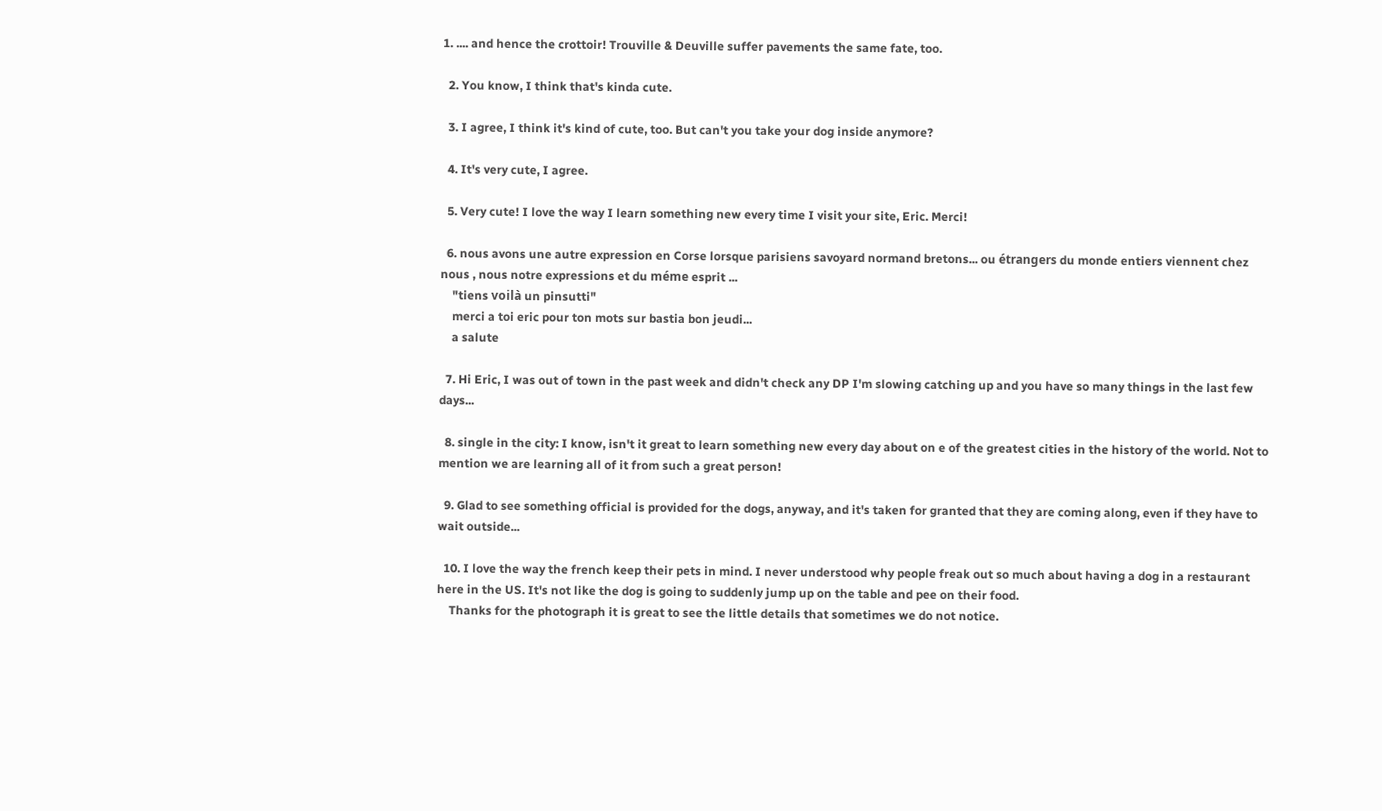1. .... and hence the crottoir! Trouville & Deuville suffer pavements the same fate, too.

  2. You know, I think that's kinda cute.

  3. I agree, I think it's kind of cute, too. But can't you take your dog inside anymore?

  4. It's very cute, I agree.

  5. Very cute! I love the way I learn something new every time I visit your site, Eric. Merci!

  6. nous avons une autre expression en Corse lorsque parisiens savoyard normand bretons... ou étrangers du monde entiers viennent chez nous , nous notre expressions et du méme esprit ...
    "tiens voilà un pinsutti"
    merci a toi eric pour ton mots sur bastia bon jeudi...
    a salute

  7. Hi Eric, I was out of town in the past week and didn't check any DP I'm slowing catching up and you have so many things in the last few days...

  8. single in the city: I know, isn't it great to learn something new every day about on e of the greatest cities in the history of the world. Not to mention we are learning all of it from such a great person!

  9. Glad to see something official is provided for the dogs, anyway, and it's taken for granted that they are coming along, even if they have to wait outside...

  10. I love the way the french keep their pets in mind. I never understood why people freak out so much about having a dog in a restaurant here in the US. It's not like the dog is going to suddenly jump up on the table and pee on their food.
    Thanks for the photograph it is great to see the little details that sometimes we do not notice.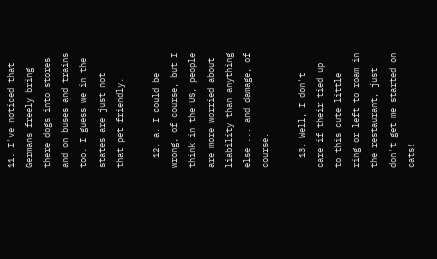11. I've noticed that Germans freely bring there dogs into stores and on buses and trains too. I guess we in the states are just not that pet friendly.

  12. a. I could be wrong, of course, but I think in the US, people are more worried about liability than anything else ... and damage, of course.

  13. Well, I don't care if their tied up to this cute little ring or left to roam in the restaurant, just don't get me started on cats!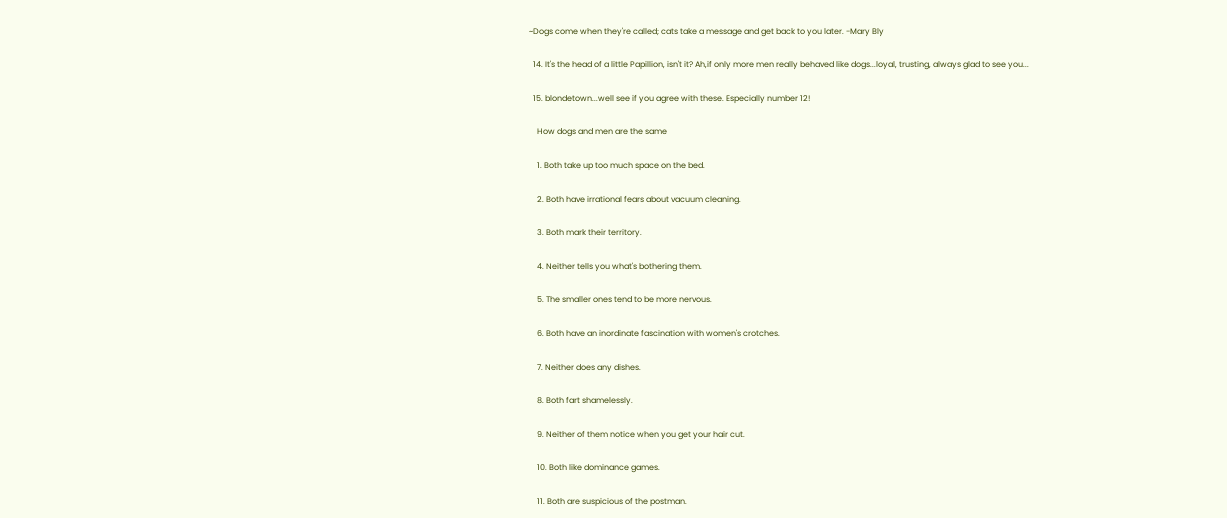~Dogs come when they're called; cats take a message and get back to you later. -Mary Bly

  14. It's the head of a little Papillion, isn't it? Ah,if only more men really behaved like dogs...loyal, trusting, always glad to see you...

  15. blondetown...well see if you agree with these. Especially number 12!

    How dogs and men are the same

    1. Both take up too much space on the bed.

    2. Both have irrational fears about vacuum cleaning.

    3. Both mark their territory.

    4. Neither tells you what's bothering them.

    5. The smaller ones tend to be more nervous.

    6. Both have an inordinate fascination with women's crotches.

    7. Neither does any dishes.

    8. Both fart shamelessly.

    9. Neither of them notice when you get your hair cut.

    10. Both like dominance games.

    11. Both are suspicious of the postman.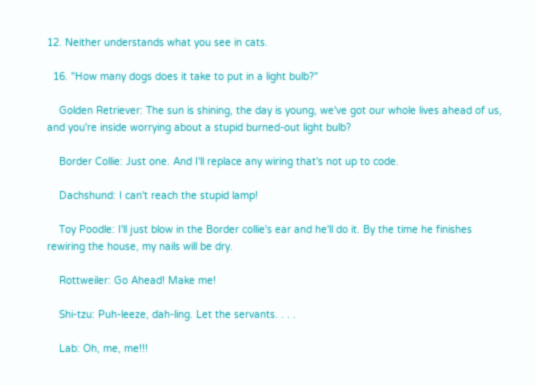12. Neither understands what you see in cats.

  16. "How many dogs does it take to put in a light bulb?"

    Golden Retriever: The sun is shining, the day is young, we've got our whole lives ahead of us, and you're inside worrying about a stupid burned-out light bulb?

    Border Collie: Just one. And I'll replace any wiring that's not up to code.

    Dachshund: I can't reach the stupid lamp!

    Toy Poodle: I'll just blow in the Border collie's ear and he'll do it. By the time he finishes rewiring the house, my nails will be dry.

    Rottweiler: Go Ahead! Make me!

    Shi-tzu: Puh-leeze, dah-ling. Let the servants. . . .

    Lab: Oh, me, me!!!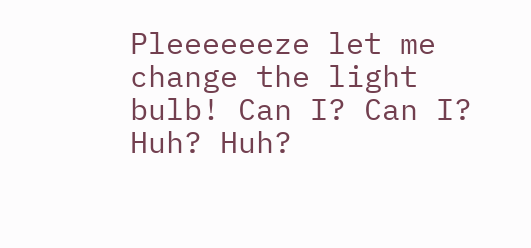Pleeeeeeze let me change the light bulb! Can I? Can I? Huh? Huh?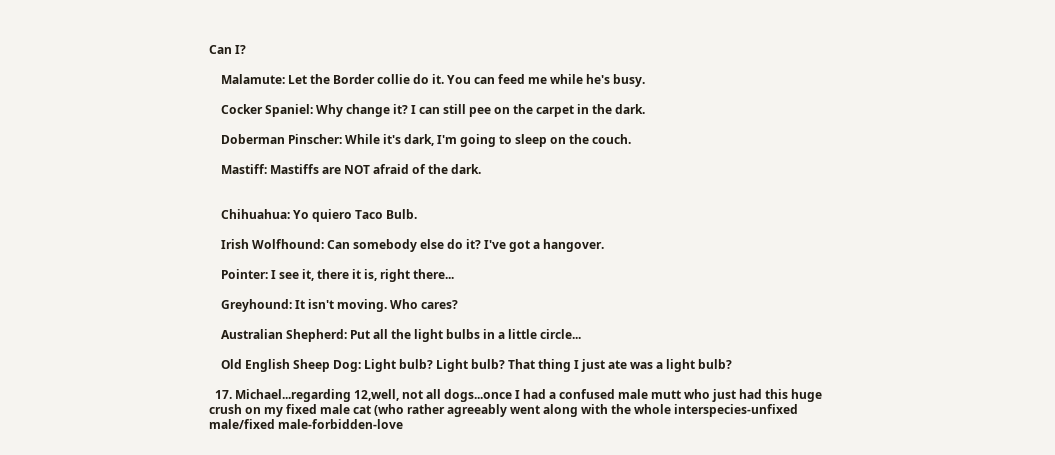Can I?

    Malamute: Let the Border collie do it. You can feed me while he's busy.

    Cocker Spaniel: Why change it? I can still pee on the carpet in the dark.

    Doberman Pinscher: While it's dark, I'm going to sleep on the couch.

    Mastiff: Mastiffs are NOT afraid of the dark.


    Chihuahua: Yo quiero Taco Bulb.

    Irish Wolfhound: Can somebody else do it? I've got a hangover.

    Pointer: I see it, there it is, right there...

    Greyhound: It isn't moving. Who cares?

    Australian Shepherd: Put all the light bulbs in a little circle...

    Old English Sheep Dog: Light bulb? Light bulb? That thing I just ate was a light bulb?

  17. Michael...regarding 12,well, not all dogs...once I had a confused male mutt who just had this huge crush on my fixed male cat (who rather agreeably went along with the whole interspecies-unfixed male/fixed male-forbidden-love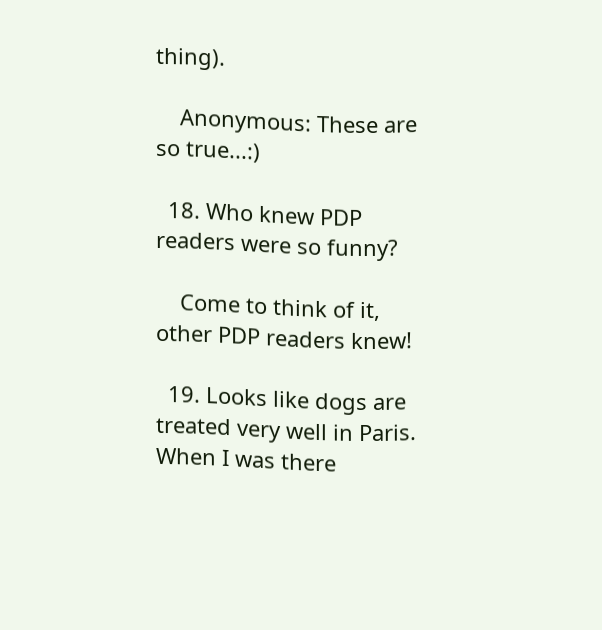thing).

    Anonymous: These are so true...:)

  18. Who knew PDP readers were so funny?

    Come to think of it, other PDP readers knew!

  19. Looks like dogs are treated very well in Paris. When I was there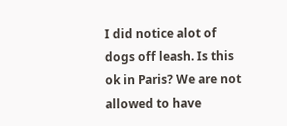I did notice alot of dogs off leash. Is this ok in Paris? We are not allowed to have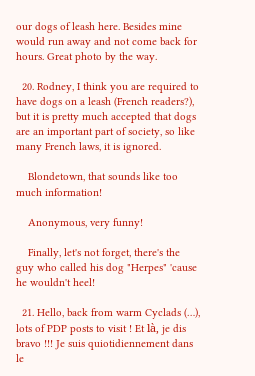our dogs of leash here. Besides mine would run away and not come back for hours. Great photo by the way.

  20. Rodney, I think you are required to have dogs on a leash (French readers?), but it is pretty much accepted that dogs are an important part of society, so like many French laws, it is ignored.

    Blondetown, that sounds like too much information!

    Anonymous, very funny!

    Finally, let's not forget, there's the guy who called his dog "Herpes" 'cause he wouldn't heel!

  21. Hello, back from warm Cyclads (…), lots of PDP posts to visit ! Et là, je dis bravo !!! Je suis quiotidiennement dans le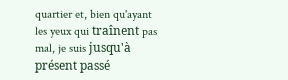quartier et, bien qu'ayant les yeux qui traînent pas mal, je suis jusqu'à présent passé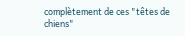complètement de ces "têtes de chiens"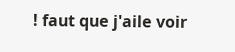! faut que j'aile voir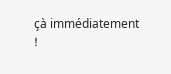çà immédiatement !